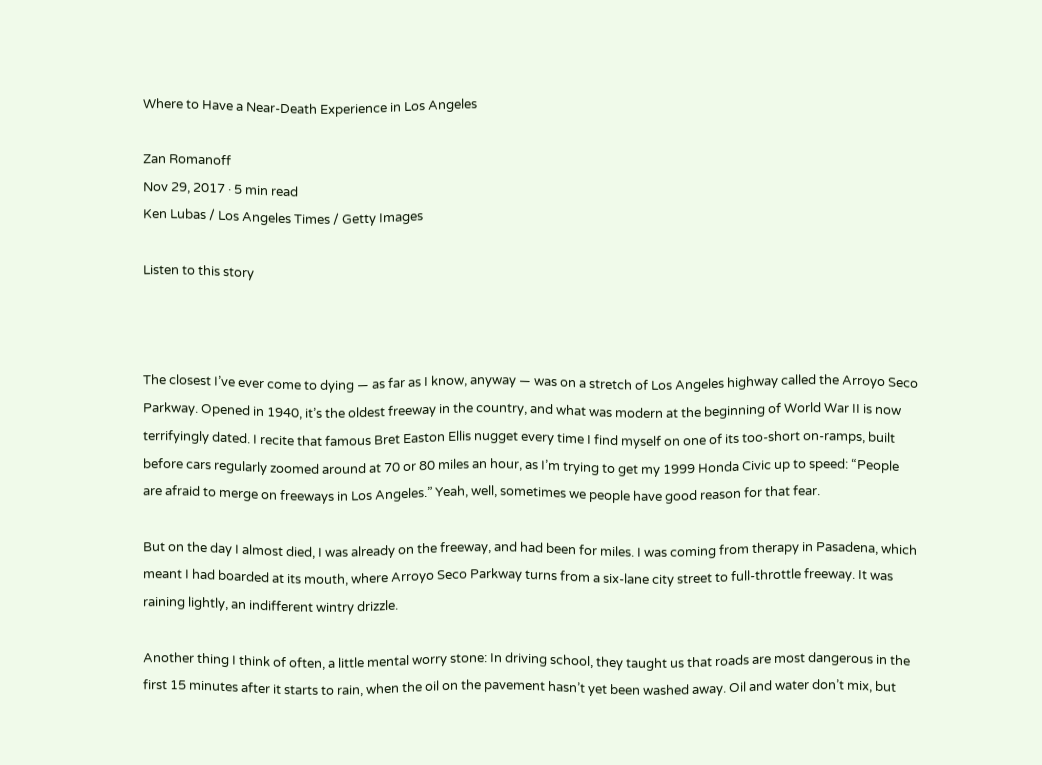Where to Have a Near-Death Experience in Los Angeles

Zan Romanoff
Nov 29, 2017 · 5 min read
Ken Lubas / Los Angeles Times / Getty Images

Listen to this story



The closest I’ve ever come to dying — as far as I know, anyway — was on a stretch of Los Angeles highway called the Arroyo Seco Parkway. Opened in 1940, it’s the oldest freeway in the country, and what was modern at the beginning of World War II is now terrifyingly dated. I recite that famous Bret Easton Ellis nugget every time I find myself on one of its too-short on-ramps, built before cars regularly zoomed around at 70 or 80 miles an hour, as I’m trying to get my 1999 Honda Civic up to speed: “People are afraid to merge on freeways in Los Angeles.” Yeah, well, sometimes we people have good reason for that fear.

But on the day I almost died, I was already on the freeway, and had been for miles. I was coming from therapy in Pasadena, which meant I had boarded at its mouth, where Arroyo Seco Parkway turns from a six-lane city street to full-throttle freeway. It was raining lightly, an indifferent wintry drizzle.

Another thing I think of often, a little mental worry stone: In driving school, they taught us that roads are most dangerous in the first 15 minutes after it starts to rain, when the oil on the pavement hasn’t yet been washed away. Oil and water don’t mix, but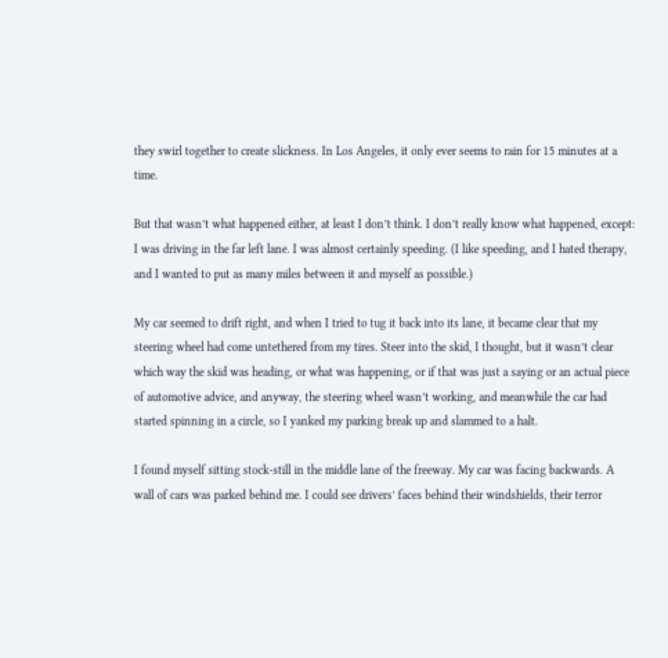they swirl together to create slickness. In Los Angeles, it only ever seems to rain for 15 minutes at a time.

But that wasn’t what happened either, at least I don’t think. I don’t really know what happened, except: I was driving in the far left lane. I was almost certainly speeding. (I like speeding, and I hated therapy, and I wanted to put as many miles between it and myself as possible.)

My car seemed to drift right, and when I tried to tug it back into its lane, it became clear that my steering wheel had come untethered from my tires. Steer into the skid, I thought, but it wasn’t clear which way the skid was heading, or what was happening, or if that was just a saying or an actual piece of automotive advice, and anyway, the steering wheel wasn’t working, and meanwhile the car had started spinning in a circle, so I yanked my parking break up and slammed to a halt.

I found myself sitting stock-still in the middle lane of the freeway. My car was facing backwards. A wall of cars was parked behind me. I could see drivers’ faces behind their windshields, their terror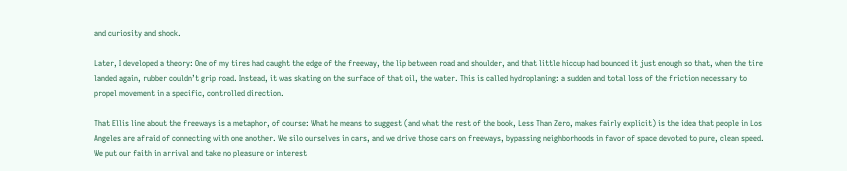and curiosity and shock.

Later, I developed a theory: One of my tires had caught the edge of the freeway, the lip between road and shoulder, and that little hiccup had bounced it just enough so that, when the tire landed again, rubber couldn’t grip road. Instead, it was skating on the surface of that oil, the water. This is called hydroplaning: a sudden and total loss of the friction necessary to propel movement in a specific, controlled direction.

That Ellis line about the freeways is a metaphor, of course: What he means to suggest (and what the rest of the book, Less Than Zero, makes fairly explicit) is the idea that people in Los Angeles are afraid of connecting with one another. We silo ourselves in cars, and we drive those cars on freeways, bypassing neighborhoods in favor of space devoted to pure, clean speed. We put our faith in arrival and take no pleasure or interest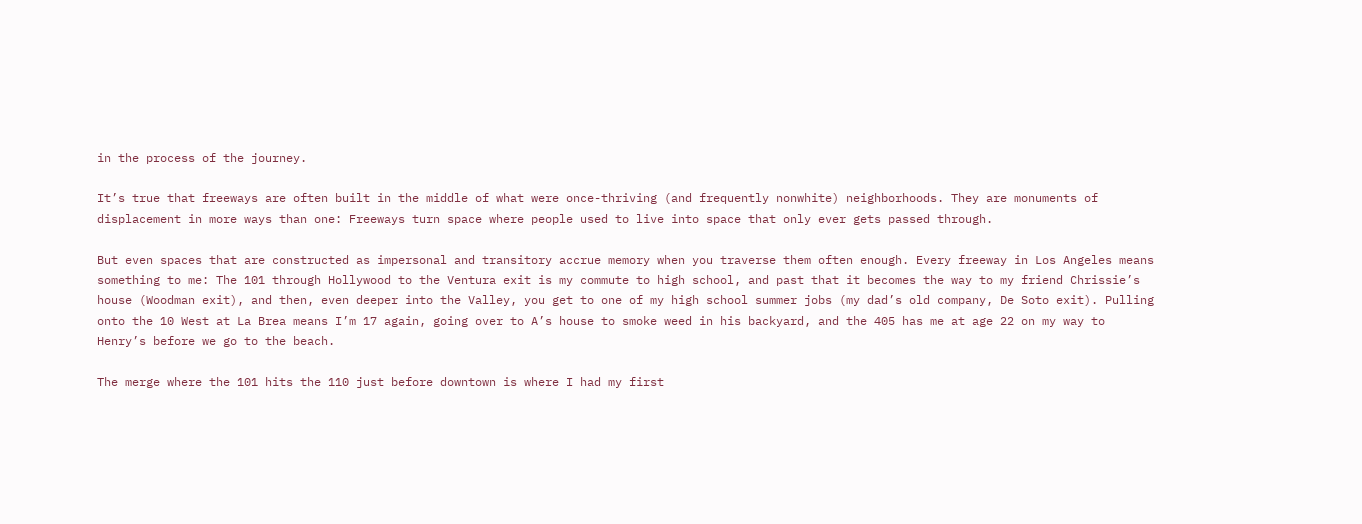in the process of the journey.

It’s true that freeways are often built in the middle of what were once-thriving (and frequently nonwhite) neighborhoods. They are monuments of displacement in more ways than one: Freeways turn space where people used to live into space that only ever gets passed through.

But even spaces that are constructed as impersonal and transitory accrue memory when you traverse them often enough. Every freeway in Los Angeles means something to me: The 101 through Hollywood to the Ventura exit is my commute to high school, and past that it becomes the way to my friend Chrissie’s house (Woodman exit), and then, even deeper into the Valley, you get to one of my high school summer jobs (my dad’s old company, De Soto exit). Pulling onto the 10 West at La Brea means I’m 17 again, going over to A’s house to smoke weed in his backyard, and the 405 has me at age 22 on my way to Henry’s before we go to the beach.

The merge where the 101 hits the 110 just before downtown is where I had my first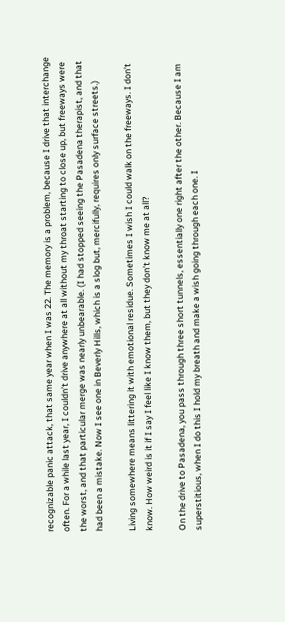recognizable panic attack, that same year when I was 22. The memory is a problem, because I drive that interchange often. For a while last year, I couldn’t drive anywhere at all without my throat starting to close up, but freeways were the worst, and that particular merge was nearly unbearable. (I had stopped seeing the Pasadena therapist, and that had been a mistake. Now I see one in Beverly Hills, which is a slog but, mercifully, requires only surface streets.)

Living somewhere means littering it with emotional residue. Sometimes I wish I could walk on the freeways. I don’t know. How weird is it if I say I feel like I know them, but they don’t know me at all?

On the drive to Pasadena, you pass through three short tunnels, essentially one right after the other. Because I am superstitious, when I do this I hold my breath and make a wish going through each one. I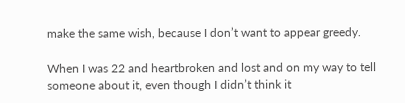make the same wish, because I don’t want to appear greedy.

When I was 22 and heartbroken and lost and on my way to tell someone about it, even though I didn’t think it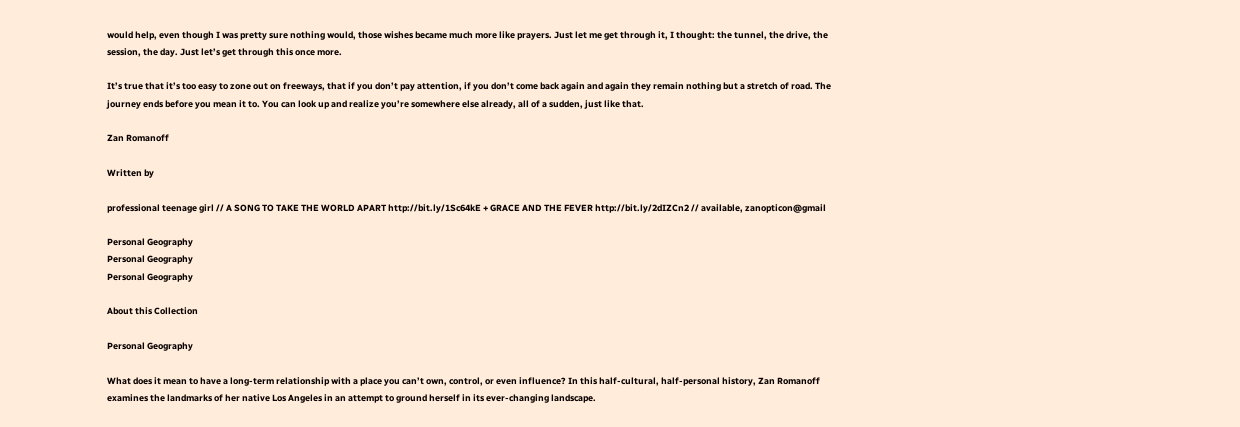would help, even though I was pretty sure nothing would, those wishes became much more like prayers. Just let me get through it, I thought: the tunnel, the drive, the session, the day. Just let’s get through this once more.

It’s true that it’s too easy to zone out on freeways, that if you don’t pay attention, if you don’t come back again and again they remain nothing but a stretch of road. The journey ends before you mean it to. You can look up and realize you’re somewhere else already, all of a sudden, just like that.

Zan Romanoff

Written by

professional teenage girl // A SONG TO TAKE THE WORLD APART http://bit.ly/1Sc64kE + GRACE AND THE FEVER http://bit.ly/2dIZCn2 // available, zanopticon@gmail

Personal Geography
Personal Geography
Personal Geography

About this Collection

Personal Geography

What does it mean to have a long-term relationship with a place you can’t own, control, or even influence? In this half-cultural, half-personal history, Zan Romanoff examines the landmarks of her native Los Angeles in an attempt to ground herself in its ever-changing landscape.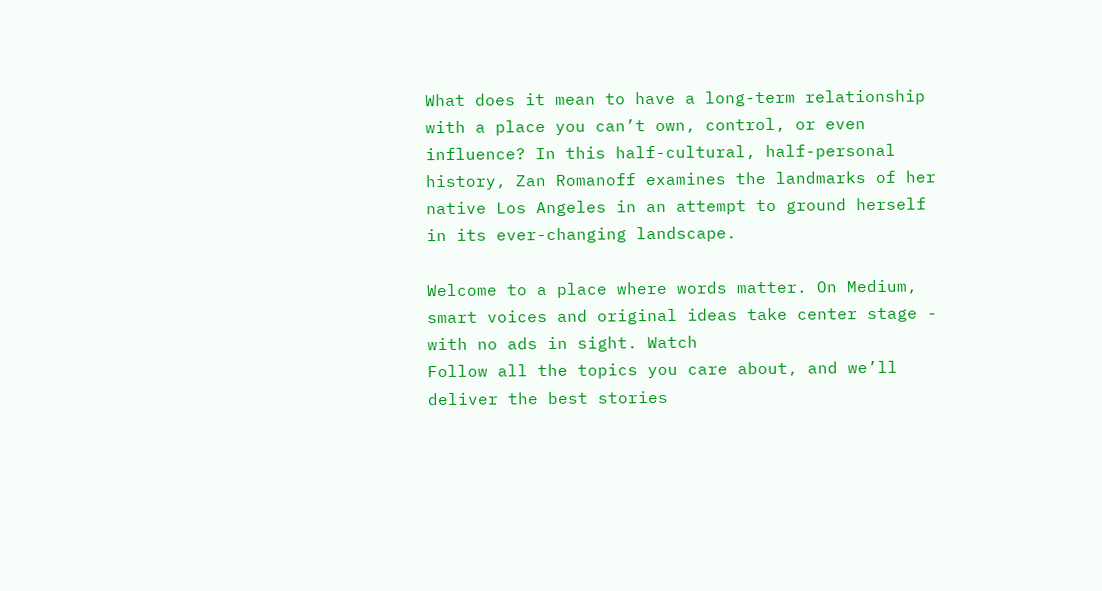What does it mean to have a long-term relationship with a place you can’t own, control, or even influence? In this half-cultural, half-personal history, Zan Romanoff examines the landmarks of her native Los Angeles in an attempt to ground herself in its ever-changing landscape.

Welcome to a place where words matter. On Medium, smart voices and original ideas take center stage - with no ads in sight. Watch
Follow all the topics you care about, and we’ll deliver the best stories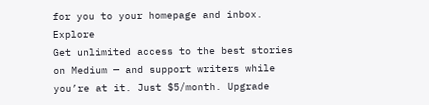for you to your homepage and inbox. Explore
Get unlimited access to the best stories on Medium — and support writers while you’re at it. Just $5/month. Upgrade